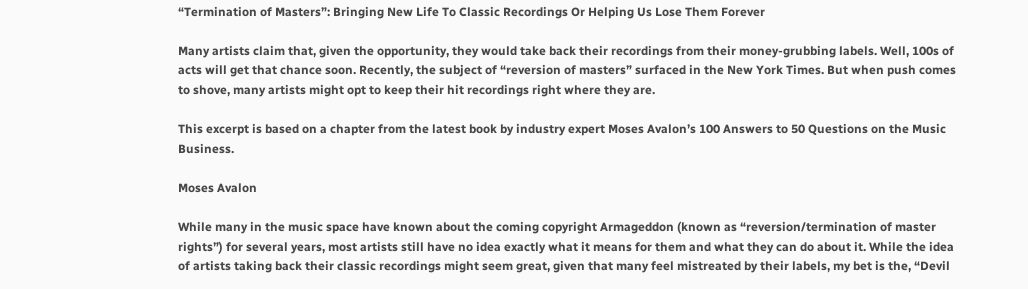“Termination of Masters”: Bringing New Life To Classic Recordings Or Helping Us Lose Them Forever

Many artists claim that, given the opportunity, they would take back their recordings from their money-grubbing labels. Well, 100s of acts will get that chance soon. Recently, the subject of “reversion of masters” surfaced in the New York Times. But when push comes to shove, many artists might opt to keep their hit recordings right where they are.

This excerpt is based on a chapter from the latest book by industry expert Moses Avalon’s 100 Answers to 50 Questions on the Music Business.

Moses Avalon

While many in the music space have known about the coming copyright Armageddon (known as “reversion/termination of master rights”) for several years, most artists still have no idea exactly what it means for them and what they can do about it. While the idea of artists taking back their classic recordings might seem great, given that many feel mistreated by their labels, my bet is the, “Devil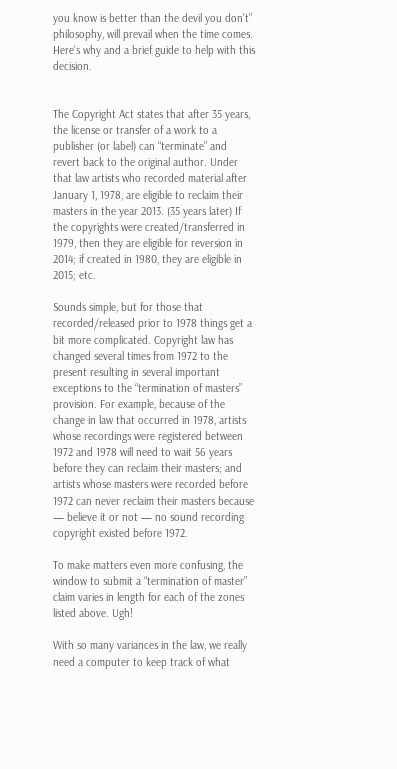you know is better than the devil you don’t” philosophy, will prevail when the time comes. Here’s why and a brief guide to help with this decision.


The Copyright Act states that after 35 years, the license or transfer of a work to a publisher (or label) can “terminate” and revert back to the original author. Under that law artists who recorded material after January 1, 1978, are eligible to reclaim their masters in the year 2013. (35 years later) If the copyrights were created/transferred in 1979, then they are eligible for reversion in 2014; if created in 1980, they are eligible in 2015; etc.

Sounds simple, but for those that recorded/released prior to 1978 things get a bit more complicated. Copyright law has changed several times from 1972 to the present resulting in several important exceptions to the “termination of masters” provision. For example, because of the change in law that occurred in 1978, artists whose recordings were registered between 1972 and 1978 will need to wait 56 years before they can reclaim their masters; and artists whose masters were recorded before 1972 can never reclaim their masters because — believe it or not — no sound recording copyright existed before 1972.

To make matters even more confusing, the window to submit a “termination of master” claim varies in length for each of the zones listed above. Ugh!

With so many variances in the law, we really need a computer to keep track of what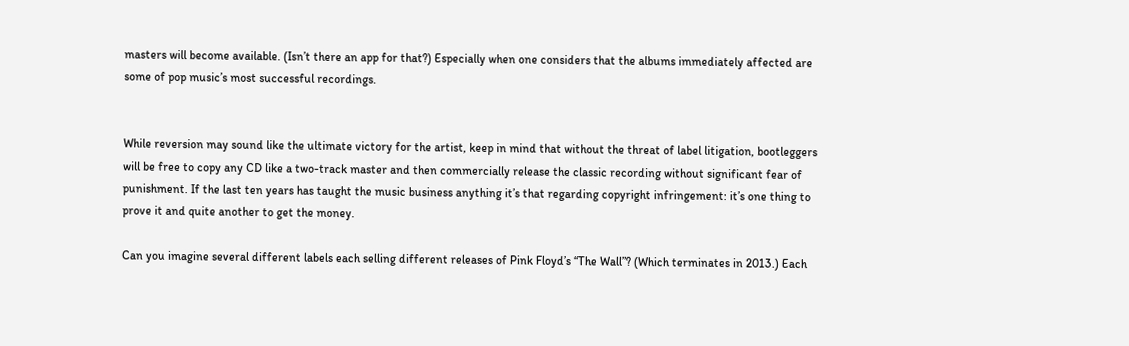masters will become available. (Isn’t there an app for that?) Especially when one considers that the albums immediately affected are some of pop music’s most successful recordings.


While reversion may sound like the ultimate victory for the artist, keep in mind that without the threat of label litigation, bootleggers will be free to copy any CD like a two-track master and then commercially release the classic recording without significant fear of punishment. If the last ten years has taught the music business anything it’s that regarding copyright infringement: it’s one thing to prove it and quite another to get the money.

Can you imagine several different labels each selling different releases of Pink Floyd’s “The Wall”? (Which terminates in 2013.) Each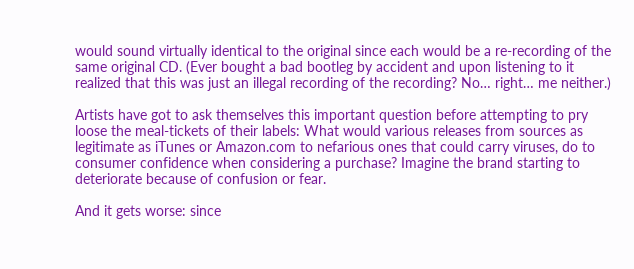would sound virtually identical to the original since each would be a re-recording of the same original CD. (Ever bought a bad bootleg by accident and upon listening to it realized that this was just an illegal recording of the recording? No… right… me neither.)

Artists have got to ask themselves this important question before attempting to pry loose the meal-tickets of their labels: What would various releases from sources as legitimate as iTunes or Amazon.com to nefarious ones that could carry viruses, do to consumer confidence when considering a purchase? Imagine the brand starting to deteriorate because of confusion or fear.

And it gets worse: since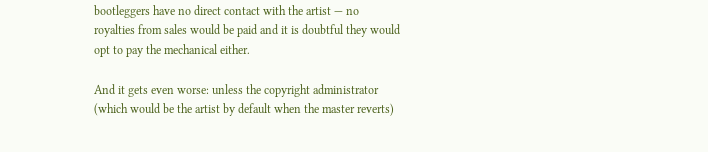bootleggers have no direct contact with the artist — no royalties from sales would be paid and it is doubtful they would opt to pay the mechanical either.

And it gets even worse: unless the copyright administrator (which would be the artist by default when the master reverts)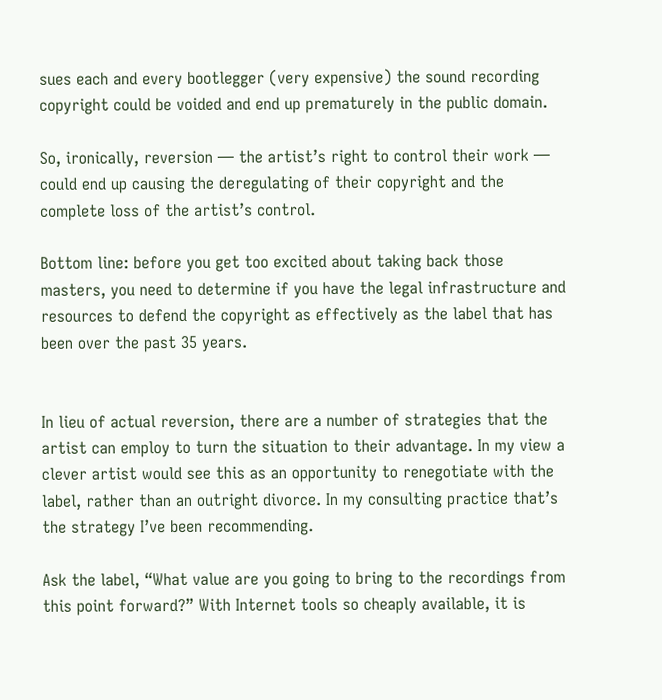sues each and every bootlegger (very expensive) the sound recording copyright could be voided and end up prematurely in the public domain.

So, ironically, reversion — the artist’s right to control their work — could end up causing the deregulating of their copyright and the complete loss of the artist’s control.

Bottom line: before you get too excited about taking back those masters, you need to determine if you have the legal infrastructure and resources to defend the copyright as effectively as the label that has been over the past 35 years.


In lieu of actual reversion, there are a number of strategies that the artist can employ to turn the situation to their advantage. In my view a clever artist would see this as an opportunity to renegotiate with the label, rather than an outright divorce. In my consulting practice that’s the strategy I’ve been recommending.

Ask the label, “What value are you going to bring to the recordings from this point forward?” With Internet tools so cheaply available, it is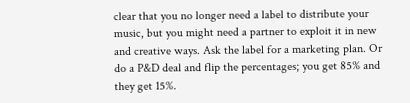clear that you no longer need a label to distribute your music, but you might need a partner to exploit it in new and creative ways. Ask the label for a marketing plan. Or do a P&D deal and flip the percentages; you get 85% and they get 15%.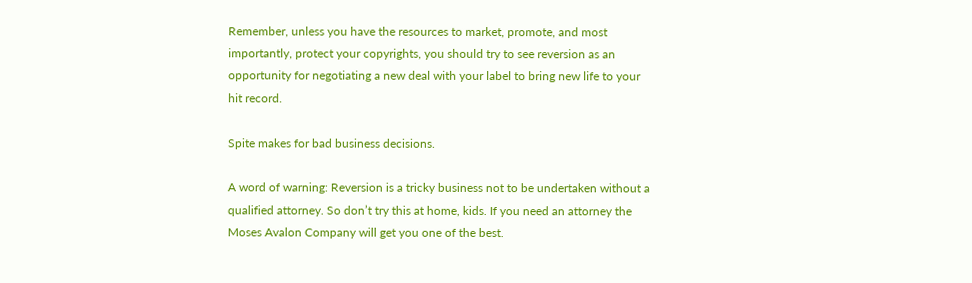Remember, unless you have the resources to market, promote, and most importantly, protect your copyrights, you should try to see reversion as an opportunity for negotiating a new deal with your label to bring new life to your hit record.

Spite makes for bad business decisions.

A word of warning: Reversion is a tricky business not to be undertaken without a qualified attorney. So don’t try this at home, kids. If you need an attorney the Moses Avalon Company will get you one of the best.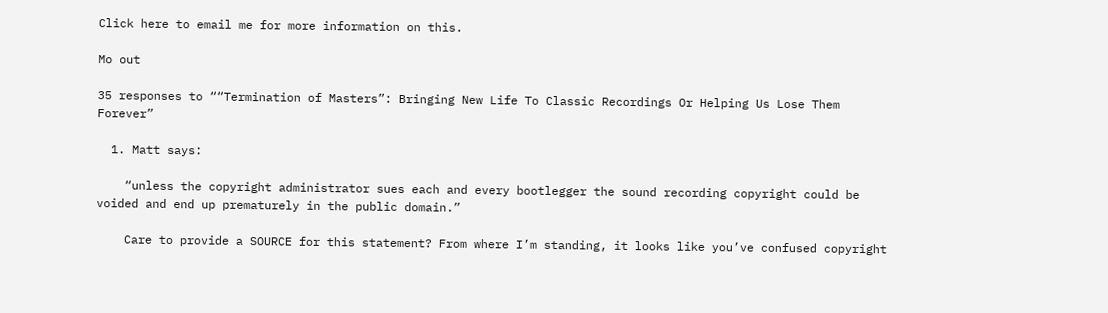Click here to email me for more information on this.

Mo out

35 responses to ““Termination of Masters”: Bringing New Life To Classic Recordings Or Helping Us Lose Them Forever”

  1. Matt says:

    “unless the copyright administrator sues each and every bootlegger the sound recording copyright could be voided and end up prematurely in the public domain.”

    Care to provide a SOURCE for this statement? From where I’m standing, it looks like you’ve confused copyright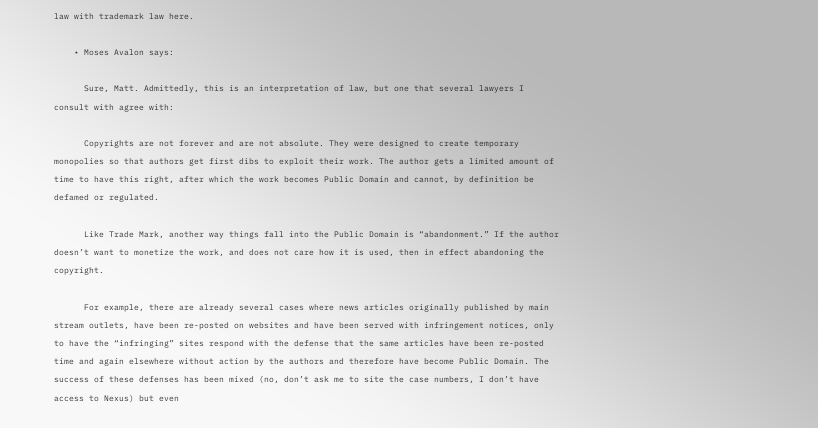law with trademark law here.

    • Moses Avalon says:

      Sure, Matt. Admittedly, this is an interpretation of law, but one that several lawyers I consult with agree with:

      Copyrights are not forever and are not absolute. They were designed to create temporary monopolies so that authors get first dibs to exploit their work. The author gets a limited amount of time to have this right, after which the work becomes Public Domain and cannot, by definition be defamed or regulated.

      Like Trade Mark, another way things fall into the Public Domain is “abandonment.” If the author doesn’t want to monetize the work, and does not care how it is used, then in effect abandoning the copyright.

      For example, there are already several cases where news articles originally published by main stream outlets, have been re-posted on websites and have been served with infringement notices, only to have the “infringing” sites respond with the defense that the same articles have been re-posted time and again elsewhere without action by the authors and therefore have become Public Domain. The success of these defenses has been mixed (no, don’t ask me to site the case numbers, I don’t have access to Nexus) but even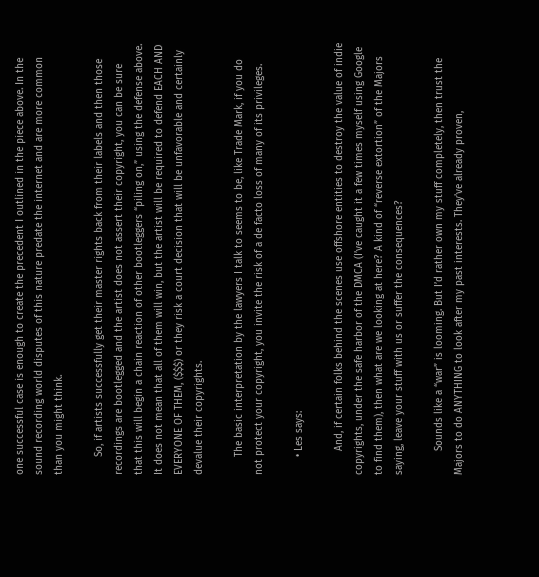one successful case is enough to create the precedent I outlined in the piece above. In the sound recording world disputes of this nature predate the internet and are more common than you might think.

      So, if artists successfully get their master rights back from their labels and then those recordings are bootlegged and the artist does not assert their copyright, you can be sure that this will begin a chain reaction of other bootleggers “piling on,” using the defense above. It does not mean that all of them will win, but the artist will be required to defend EACH AND EVERYONE OF THEM, ($$$) or they risk a court decision that will be unfavorable and certainly devalue their copyrights.

      The basic interpretation by the lawyers I talk to seems to be, like Trade Mark, if you do not protect your copyright, you invite the risk of a de facto loss of many of its privileges.

      • Les says:

        And, if certain folks behind the scenes use offshore entities to destroy the value of indie copyrights, under the safe harbor of the DMCA (I’ve caught it a few times myself using Google to find them), then what are we looking at here? A kind of “reverse extortion” of the Majors saying, leave your stuff with us or suffer the consequences?

        Sounds like a “war” is looming. But I’d rather own my stuff completely, then trust the Majors to do ANYTHING to look after my past interests. They’ve already proven,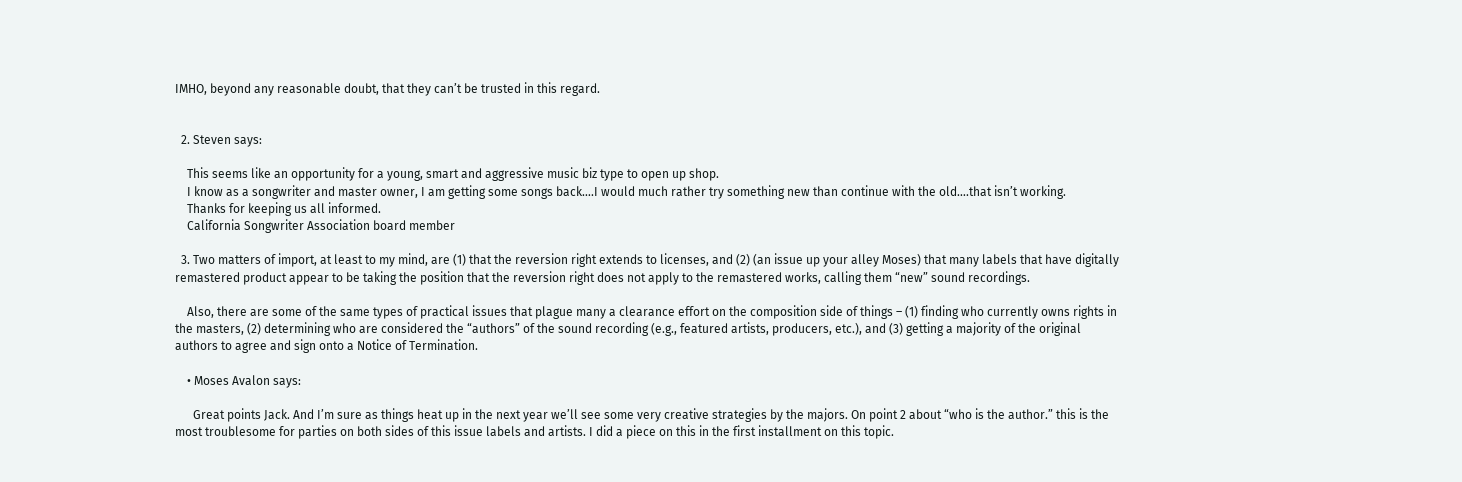IMHO, beyond any reasonable doubt, that they can’t be trusted in this regard.


  2. Steven says:

    This seems like an opportunity for a young, smart and aggressive music biz type to open up shop.
    I know as a songwriter and master owner, I am getting some songs back….I would much rather try something new than continue with the old….that isn’t working.
    Thanks for keeping us all informed.
    California Songwriter Association board member

  3. Two matters of import, at least to my mind, are (1) that the reversion right extends to licenses, and (2) (an issue up your alley Moses) that many labels that have digitally remastered product appear to be taking the position that the reversion right does not apply to the remastered works, calling them “new” sound recordings.

    Also, there are some of the same types of practical issues that plague many a clearance effort on the composition side of things – (1) finding who currently owns rights in the masters, (2) determining who are considered the “authors” of the sound recording (e.g., featured artists, producers, etc.), and (3) getting a majority of the original authors to agree and sign onto a Notice of Termination.

    • Moses Avalon says:

      Great points Jack. And I’m sure as things heat up in the next year we’ll see some very creative strategies by the majors. On point 2 about “who is the author.” this is the most troublesome for parties on both sides of this issue labels and artists. I did a piece on this in the first installment on this topic.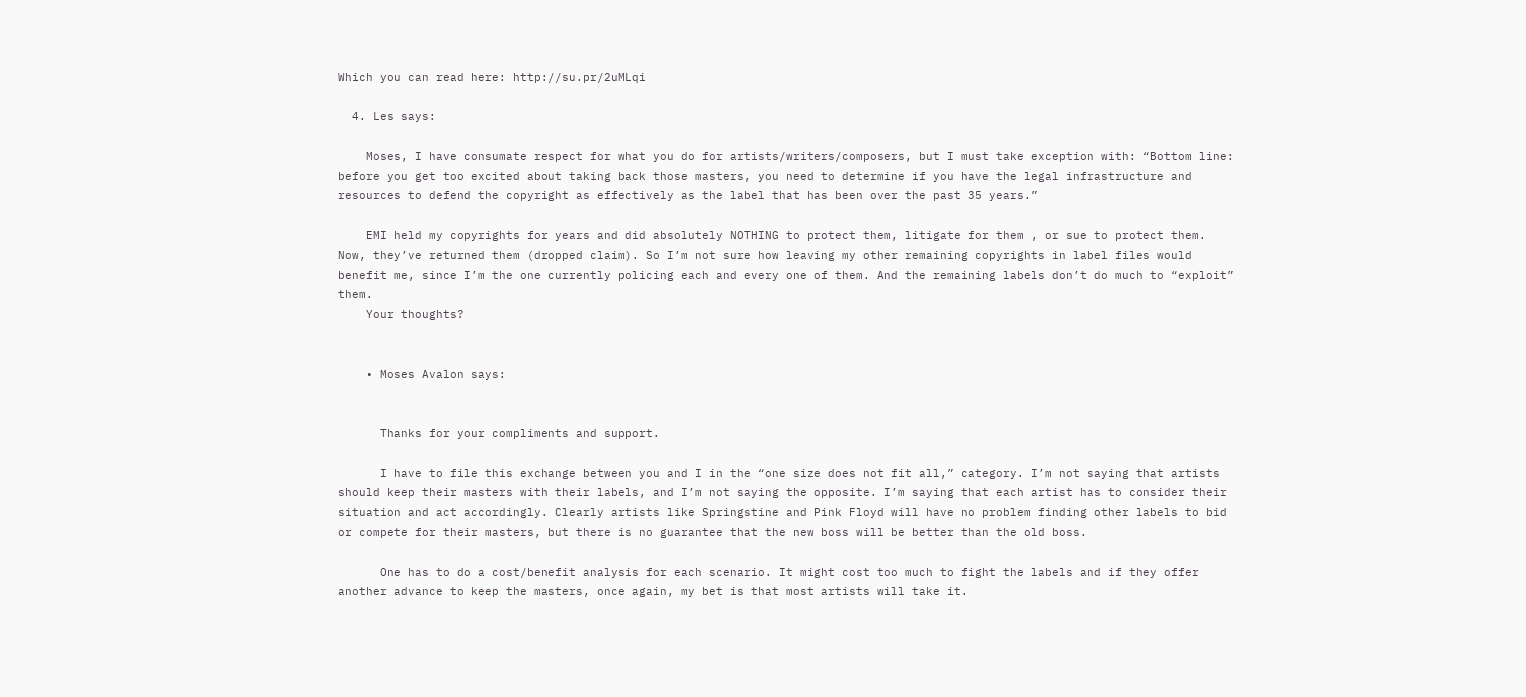Which you can read here: http://su.pr/2uMLqi

  4. Les says:

    Moses, I have consumate respect for what you do for artists/writers/composers, but I must take exception with: “Bottom line: before you get too excited about taking back those masters, you need to determine if you have the legal infrastructure and resources to defend the copyright as effectively as the label that has been over the past 35 years.”

    EMI held my copyrights for years and did absolutely NOTHING to protect them, litigate for them , or sue to protect them. Now, they’ve returned them (dropped claim). So I’m not sure how leaving my other remaining copyrights in label files would benefit me, since I’m the one currently policing each and every one of them. And the remaining labels don’t do much to “exploit” them.
    Your thoughts?


    • Moses Avalon says:


      Thanks for your compliments and support.

      I have to file this exchange between you and I in the “one size does not fit all,” category. I’m not saying that artists should keep their masters with their labels, and I’m not saying the opposite. I’m saying that each artist has to consider their situation and act accordingly. Clearly artists like Springstine and Pink Floyd will have no problem finding other labels to bid or compete for their masters, but there is no guarantee that the new boss will be better than the old boss.

      One has to do a cost/benefit analysis for each scenario. It might cost too much to fight the labels and if they offer another advance to keep the masters, once again, my bet is that most artists will take it.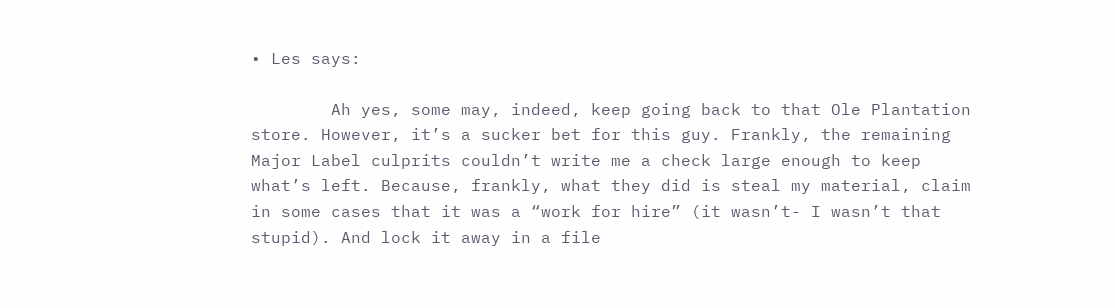• Les says:

        Ah yes, some may, indeed, keep going back to that Ole Plantation store. However, it’s a sucker bet for this guy. Frankly, the remaining Major Label culprits couldn’t write me a check large enough to keep what’s left. Because, frankly, what they did is steal my material, claim in some cases that it was a “work for hire” (it wasn’t- I wasn’t that stupid). And lock it away in a file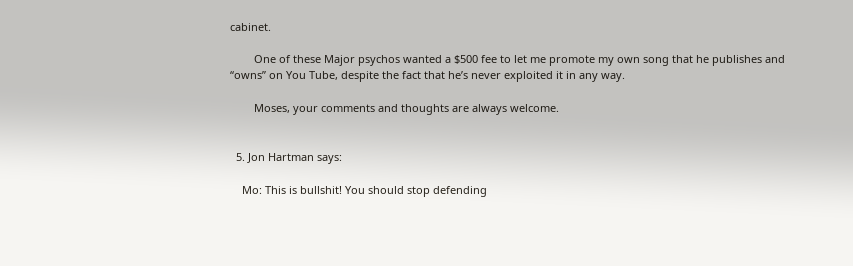cabinet.

        One of these Major psychos wanted a $500 fee to let me promote my own song that he publishes and “owns” on You Tube, despite the fact that he’s never exploited it in any way.

        Moses, your comments and thoughts are always welcome.


  5. Jon Hartman says:

    Mo: This is bullshit! You should stop defending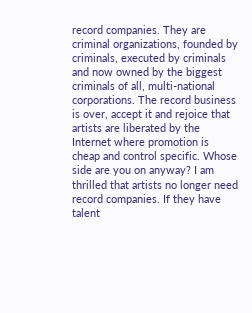record companies. They are criminal organizations, founded by criminals, executed by criminals and now owned by the biggest criminals of all, multi-national corporations. The record business is over, accept it and rejoice that artists are liberated by the Internet where promotion is cheap and control specific. Whose side are you on anyway? I am thrilled that artists no longer need record companies. If they have talent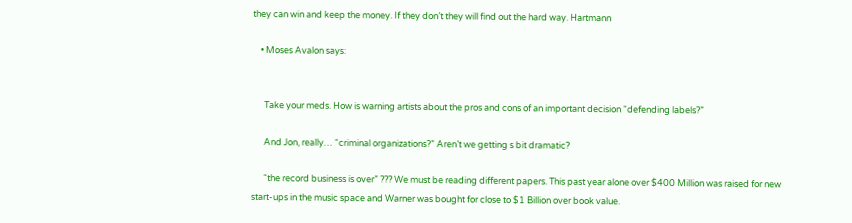they can win and keep the money. If they don’t they will find out the hard way. Hartmann

    • Moses Avalon says:


      Take your meds. How is warning artists about the pros and cons of an important decision “defending labels?”

      And Jon, really… “criminal organizations?” Aren’t we getting s bit dramatic?

      “the record business is over” ??? We must be reading different papers. This past year alone over $400 Million was raised for new start-ups in the music space and Warner was bought for close to $1 Billion over book value.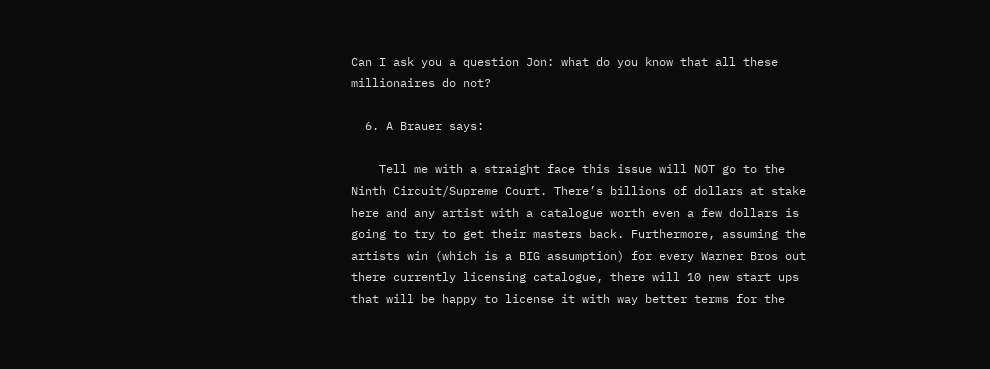Can I ask you a question Jon: what do you know that all these millionaires do not?

  6. A Brauer says:

    Tell me with a straight face this issue will NOT go to the Ninth Circuit/Supreme Court. There’s billions of dollars at stake here and any artist with a catalogue worth even a few dollars is going to try to get their masters back. Furthermore, assuming the artists win (which is a BIG assumption) for every Warner Bros out there currently licensing catalogue, there will 10 new start ups that will be happy to license it with way better terms for the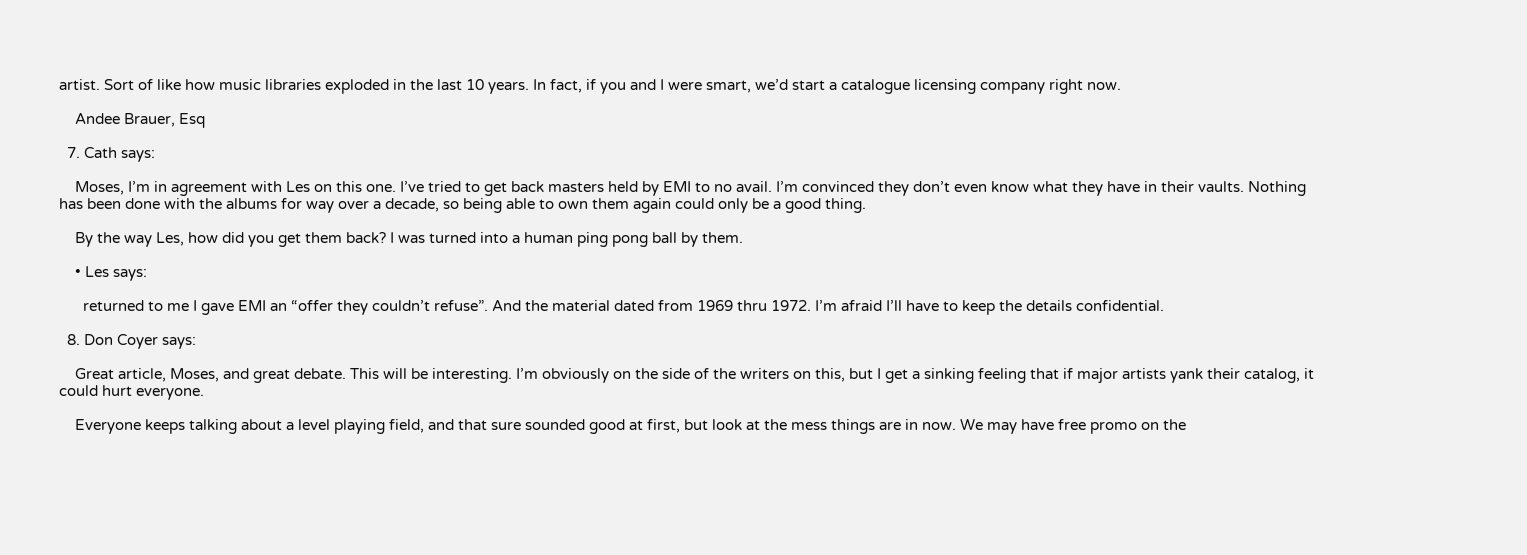artist. Sort of like how music libraries exploded in the last 10 years. In fact, if you and I were smart, we’d start a catalogue licensing company right now.

    Andee Brauer, Esq

  7. Cath says:

    Moses, I’m in agreement with Les on this one. I’ve tried to get back masters held by EMI to no avail. I’m convinced they don’t even know what they have in their vaults. Nothing has been done with the albums for way over a decade, so being able to own them again could only be a good thing.

    By the way Les, how did you get them back? I was turned into a human ping pong ball by them.

    • Les says:

      returned to me I gave EMI an “offer they couldn’t refuse”. And the material dated from 1969 thru 1972. I’m afraid I’ll have to keep the details confidential.

  8. Don Coyer says:

    Great article, Moses, and great debate. This will be interesting. I’m obviously on the side of the writers on this, but I get a sinking feeling that if major artists yank their catalog, it could hurt everyone.

    Everyone keeps talking about a level playing field, and that sure sounded good at first, but look at the mess things are in now. We may have free promo on the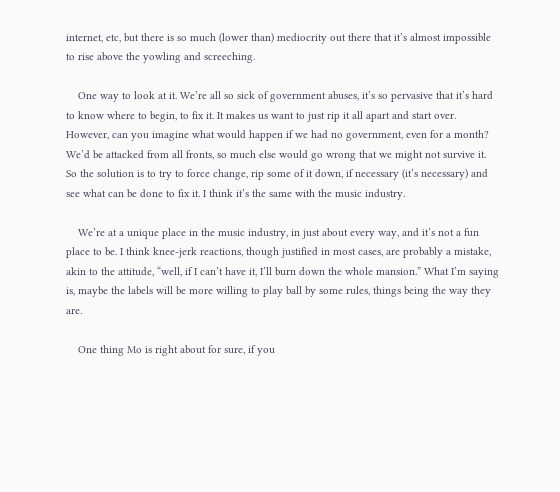internet, etc, but there is so much (lower than) mediocrity out there that it’s almost impossible to rise above the yowling and screeching.

    One way to look at it. We’re all so sick of government abuses, it’s so pervasive that it’s hard to know where to begin, to fix it. It makes us want to just rip it all apart and start over. However, can you imagine what would happen if we had no government, even for a month? We’d be attacked from all fronts, so much else would go wrong that we might not survive it. So the solution is to try to force change, rip some of it down, if necessary (it’s necessary) and see what can be done to fix it. I think it’s the same with the music industry.

    We’re at a unique place in the music industry, in just about every way, and it’s not a fun place to be. I think knee-jerk reactions, though justified in most cases, are probably a mistake, akin to the attitude, “well, if I can’t have it, I’ll burn down the whole mansion.” What I’m saying is, maybe the labels will be more willing to play ball by some rules, things being the way they are.

    One thing Mo is right about for sure, if you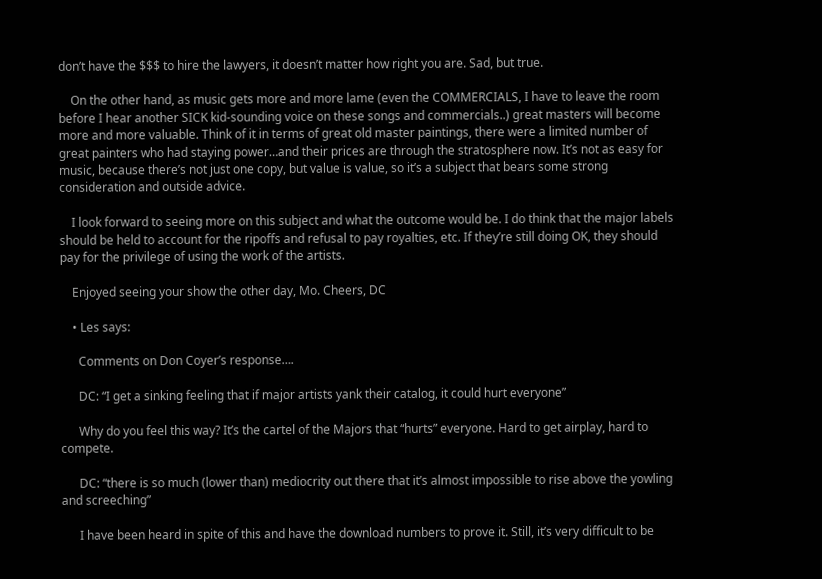don’t have the $$$ to hire the lawyers, it doesn’t matter how right you are. Sad, but true.

    On the other hand, as music gets more and more lame (even the COMMERCIALS, I have to leave the room before I hear another SICK kid-sounding voice on these songs and commercials..) great masters will become more and more valuable. Think of it in terms of great old master paintings, there were a limited number of great painters who had staying power…and their prices are through the stratosphere now. It’s not as easy for music, because there’s not just one copy, but value is value, so it’s a subject that bears some strong consideration and outside advice.

    I look forward to seeing more on this subject and what the outcome would be. I do think that the major labels should be held to account for the ripoffs and refusal to pay royalties, etc. If they’re still doing OK, they should pay for the privilege of using the work of the artists.

    Enjoyed seeing your show the other day, Mo. Cheers, DC

    • Les says:

      Comments on Don Coyer’s response….

      DC: “I get a sinking feeling that if major artists yank their catalog, it could hurt everyone”

      Why do you feel this way? It’s the cartel of the Majors that “hurts” everyone. Hard to get airplay, hard to compete.

      DC: “there is so much (lower than) mediocrity out there that it’s almost impossible to rise above the yowling and screeching”

      I have been heard in spite of this and have the download numbers to prove it. Still, it’s very difficult to be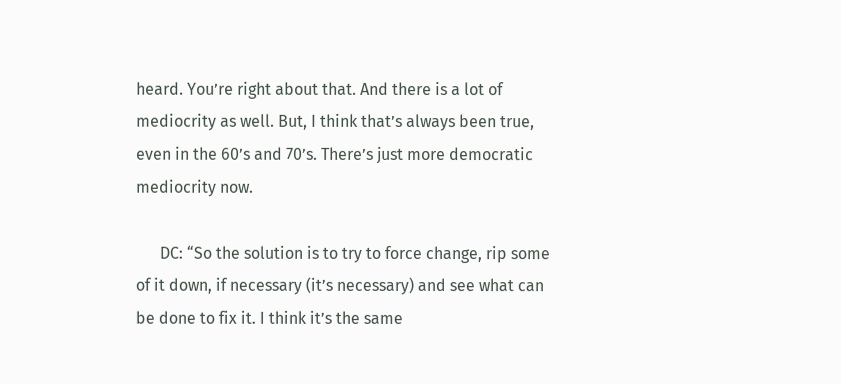heard. You’re right about that. And there is a lot of mediocrity as well. But, I think that’s always been true, even in the 60’s and 70’s. There’s just more democratic mediocrity now.

      DC: “So the solution is to try to force change, rip some of it down, if necessary (it’s necessary) and see what can be done to fix it. I think it’s the same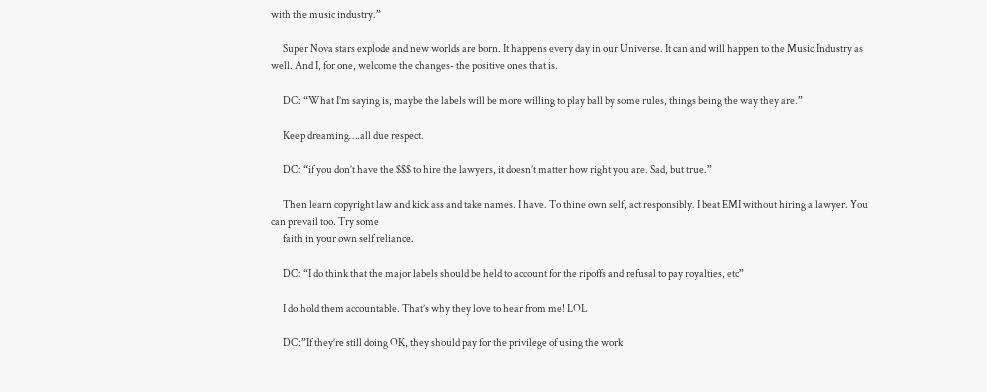with the music industry.”

      Super Nova stars explode and new worlds are born. It happens every day in our Universe. It can and will happen to the Music Industry as well. And I, for one, welcome the changes- the positive ones that is.

      DC: “What I’m saying is, maybe the labels will be more willing to play ball by some rules, things being the way they are.”

      Keep dreaming….all due respect.

      DC: “if you don’t have the $$$ to hire the lawyers, it doesn’t matter how right you are. Sad, but true.”

      Then learn copyright law and kick ass and take names. I have. To thine own self, act responsibly. I beat EMI without hiring a lawyer. You can prevail too. Try some
      faith in your own self reliance.

      DC: “I do think that the major labels should be held to account for the ripoffs and refusal to pay royalties, etc”

      I do hold them accountable. That’s why they love to hear from me! LOL

      DC:”If they’re still doing OK, they should pay for the privilege of using the work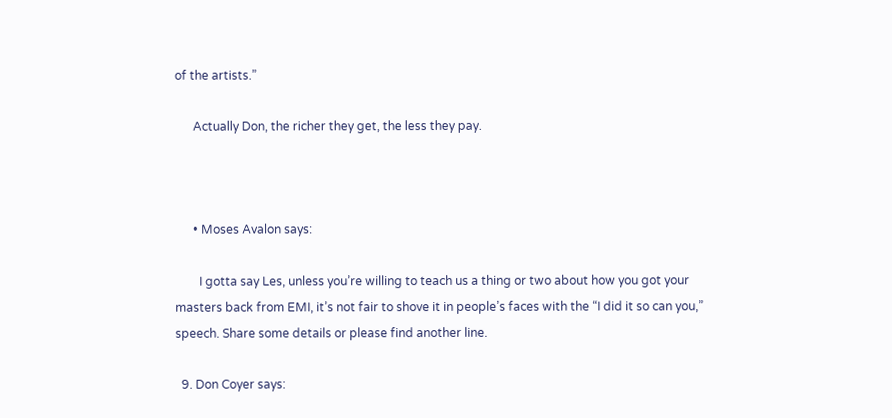of the artists.”

      Actually Don, the richer they get, the less they pay.



      • Moses Avalon says:

        I gotta say Les, unless you’re willing to teach us a thing or two about how you got your masters back from EMI, it’s not fair to shove it in people’s faces with the “I did it so can you,” speech. Share some details or please find another line.

  9. Don Coyer says: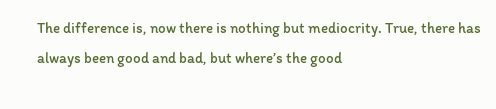The difference is, now there is nothing but mediocrity. True, there has always been good and bad, but where’s the good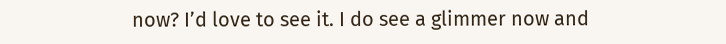now? I’d love to see it. I do see a glimmer now and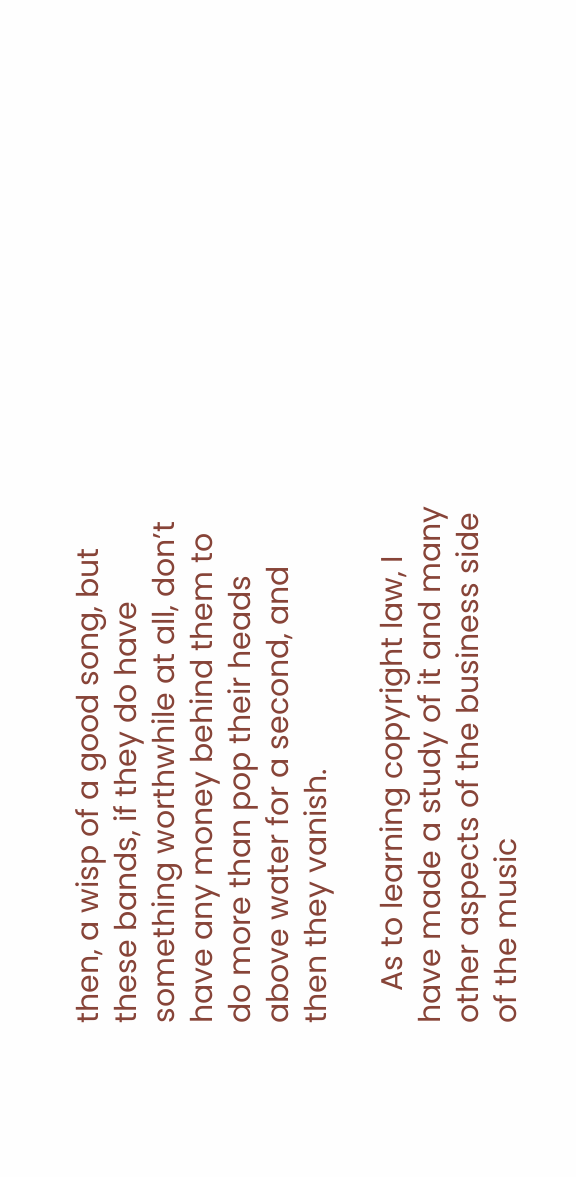then, a wisp of a good song, but these bands, if they do have something worthwhile at all, don’t have any money behind them to do more than pop their heads above water for a second, and then they vanish.

    As to learning copyright law, I have made a study of it and many other aspects of the business side of the music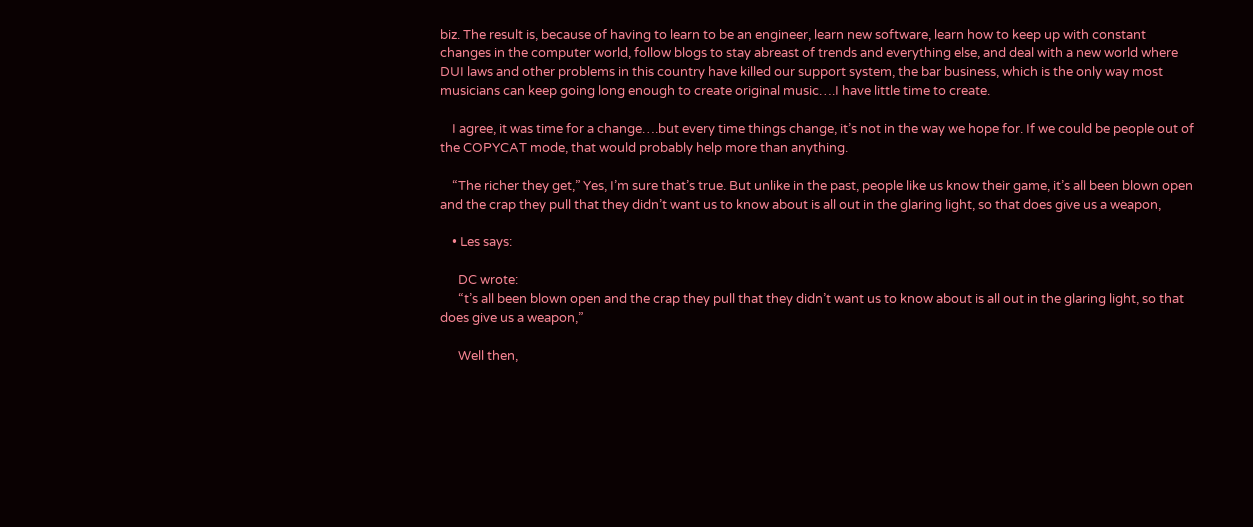biz. The result is, because of having to learn to be an engineer, learn new software, learn how to keep up with constant changes in the computer world, follow blogs to stay abreast of trends and everything else, and deal with a new world where DUI laws and other problems in this country have killed our support system, the bar business, which is the only way most musicians can keep going long enough to create original music….I have little time to create.

    I agree, it was time for a change….but every time things change, it’s not in the way we hope for. If we could be people out of the COPYCAT mode, that would probably help more than anything.

    “The richer they get,” Yes, I’m sure that’s true. But unlike in the past, people like us know their game, it’s all been blown open and the crap they pull that they didn’t want us to know about is all out in the glaring light, so that does give us a weapon,

    • Les says:

      DC wrote:
      “t’s all been blown open and the crap they pull that they didn’t want us to know about is all out in the glaring light, so that does give us a weapon,”

      Well then,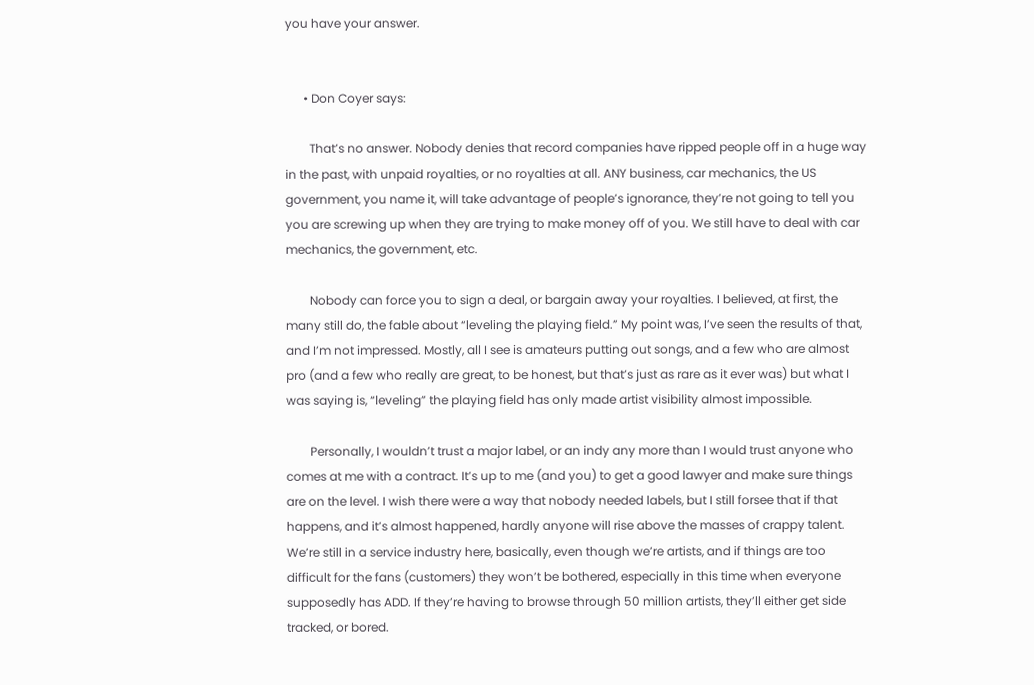you have your answer.


      • Don Coyer says:

        That’s no answer. Nobody denies that record companies have ripped people off in a huge way in the past, with unpaid royalties, or no royalties at all. ANY business, car mechanics, the US government, you name it, will take advantage of people’s ignorance, they’re not going to tell you you are screwing up when they are trying to make money off of you. We still have to deal with car mechanics, the government, etc.

        Nobody can force you to sign a deal, or bargain away your royalties. I believed, at first, the many still do, the fable about “leveling the playing field.” My point was, I’ve seen the results of that, and I’m not impressed. Mostly, all I see is amateurs putting out songs, and a few who are almost pro (and a few who really are great, to be honest, but that’s just as rare as it ever was) but what I was saying is, “leveling” the playing field has only made artist visibility almost impossible.

        Personally, I wouldn’t trust a major label, or an indy any more than I would trust anyone who comes at me with a contract. It’s up to me (and you) to get a good lawyer and make sure things are on the level. I wish there were a way that nobody needed labels, but I still forsee that if that happens, and it’s almost happened, hardly anyone will rise above the masses of crappy talent. We’re still in a service industry here, basically, even though we’re artists, and if things are too difficult for the fans (customers) they won’t be bothered, especially in this time when everyone supposedly has ADD. If they’re having to browse through 50 million artists, they’ll either get side tracked, or bored.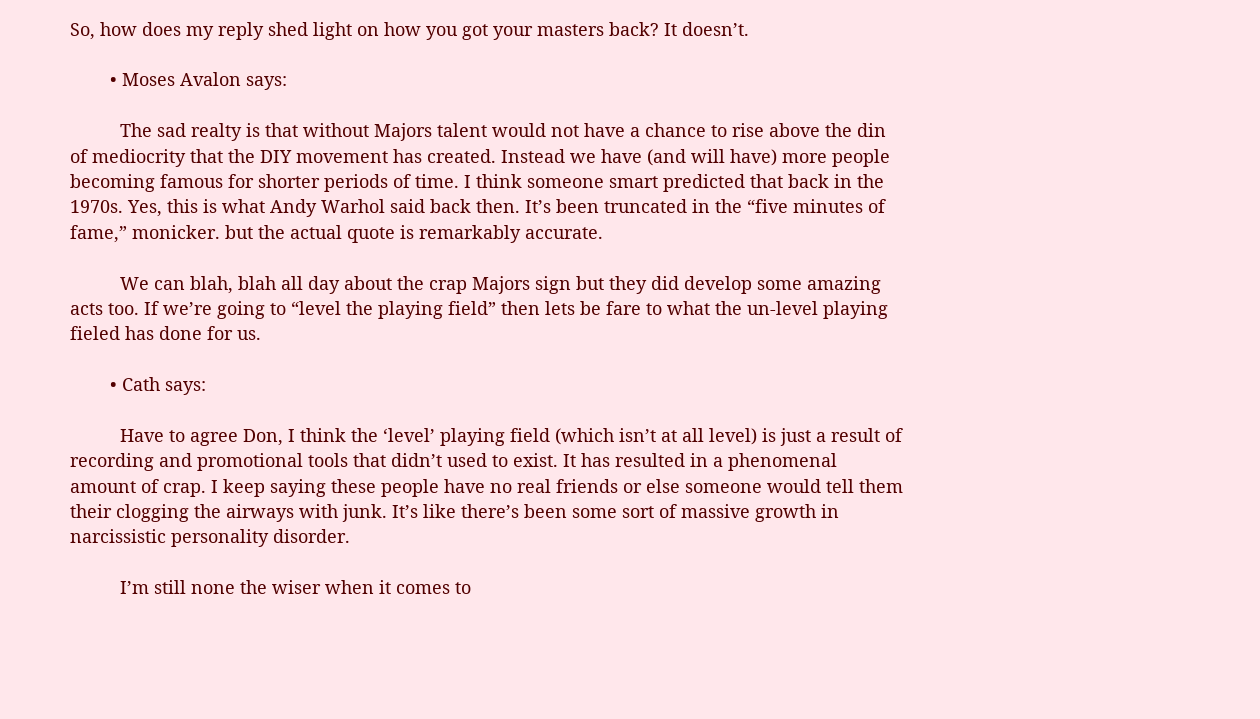So, how does my reply shed light on how you got your masters back? It doesn’t.

        • Moses Avalon says:

          The sad realty is that without Majors talent would not have a chance to rise above the din of mediocrity that the DIY movement has created. Instead we have (and will have) more people becoming famous for shorter periods of time. I think someone smart predicted that back in the 1970s. Yes, this is what Andy Warhol said back then. It’s been truncated in the “five minutes of fame,” monicker. but the actual quote is remarkably accurate.

          We can blah, blah all day about the crap Majors sign but they did develop some amazing acts too. If we’re going to “level the playing field” then lets be fare to what the un-level playing fieled has done for us.

        • Cath says:

          Have to agree Don, I think the ‘level’ playing field (which isn’t at all level) is just a result of recording and promotional tools that didn’t used to exist. It has resulted in a phenomenal amount of crap. I keep saying these people have no real friends or else someone would tell them their clogging the airways with junk. It’s like there’s been some sort of massive growth in narcissistic personality disorder.

          I’m still none the wiser when it comes to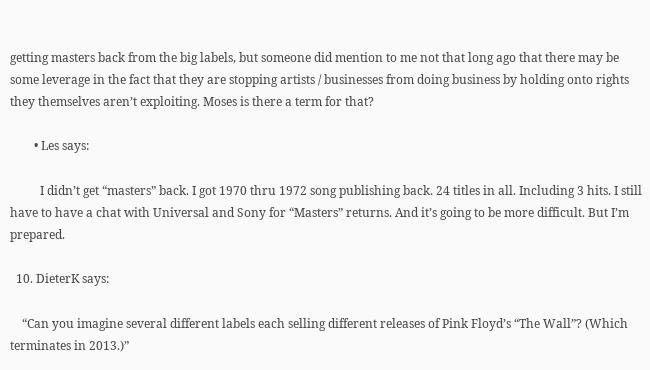getting masters back from the big labels, but someone did mention to me not that long ago that there may be some leverage in the fact that they are stopping artists / businesses from doing business by holding onto rights they themselves aren’t exploiting. Moses is there a term for that?

        • Les says:

          I didn’t get “masters” back. I got 1970 thru 1972 song publishing back. 24 titles in all. Including 3 hits. I still have to have a chat with Universal and Sony for “Masters” returns. And it’s going to be more difficult. But I’m prepared.

  10. DieterK says:

    “Can you imagine several different labels each selling different releases of Pink Floyd’s “The Wall”? (Which terminates in 2013.)”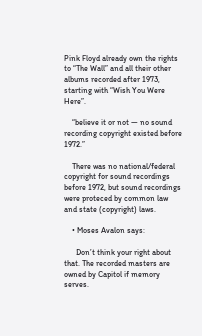Pink Floyd already own the rights to “The Wall” and all their other albums recorded after 1973, starting with “Wish You Were Here”.

    “believe it or not — no sound recording copyright existed before 1972.”

    There was no national/federal copyright for sound recordings before 1972, but sound recordings were proteced by common law and state (copyright) laws.

    • Moses Avalon says:

      Don’t think your right about that. The recorded masters are owned by Capitol if memory serves.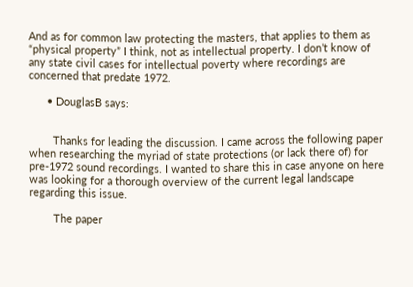And as for common law protecting the masters, that applies to them as “physical property” I think, not as intellectual property. I don’t know of any state civil cases for intellectual poverty where recordings are concerned that predate 1972.

      • DouglasB says:


        Thanks for leading the discussion. I came across the following paper when researching the myriad of state protections (or lack there of) for pre-1972 sound recordings. I wanted to share this in case anyone on here was looking for a thorough overview of the current legal landscape regarding this issue.

        The paper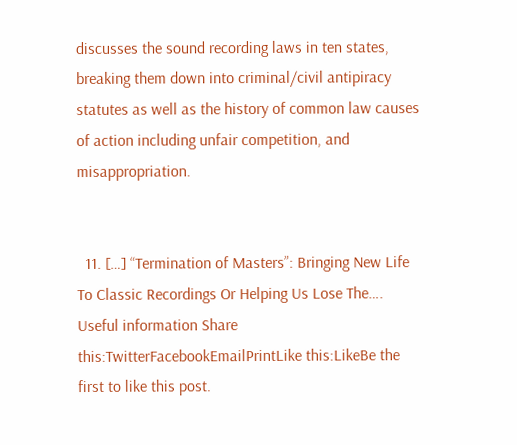discusses the sound recording laws in ten states, breaking them down into criminal/civil antipiracy statutes as well as the history of common law causes of action including unfair competition, and misappropriation.


  11. […] “Termination of Masters”: Bringing New Life To Classic Recordings Or Helping Us Lose The…. Useful information Share this:TwitterFacebookEmailPrintLike this:LikeBe the first to like this post.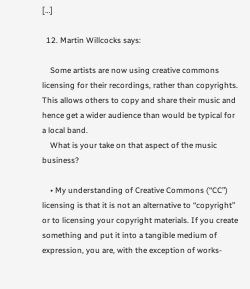[…]

  12. Martin Willcocks says:

    Some artists are now using creative commons licensing for their recordings, rather than copyrights. This allows others to copy and share their music and hence get a wider audience than would be typical for a local band.
    What is your take on that aspect of the music business?

    • My understanding of Creative Commons (“CC”) licensing is that it is not an alternative to “copyright” or to licensing your copyright materials. If you create something and put it into a tangible medium of expression, you are, with the exception of works-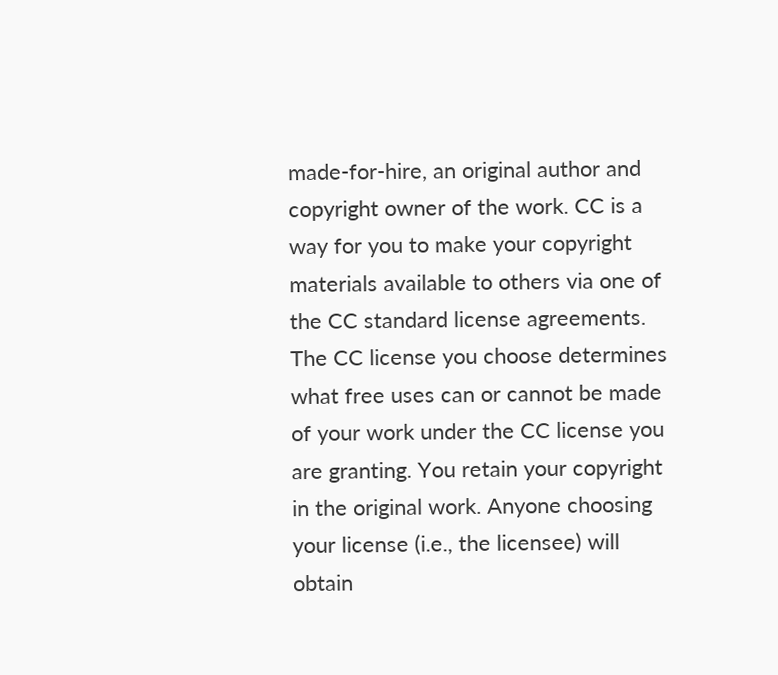made-for-hire, an original author and copyright owner of the work. CC is a way for you to make your copyright materials available to others via one of the CC standard license agreements. The CC license you choose determines what free uses can or cannot be made of your work under the CC license you are granting. You retain your copyright in the original work. Anyone choosing your license (i.e., the licensee) will obtain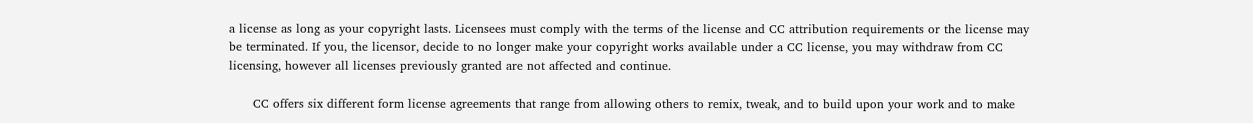a license as long as your copyright lasts. Licensees must comply with the terms of the license and CC attribution requirements or the license may be terminated. If you, the licensor, decide to no longer make your copyright works available under a CC license, you may withdraw from CC licensing, however all licenses previously granted are not affected and continue.

      CC offers six different form license agreements that range from allowing others to remix, tweak, and to build upon your work and to make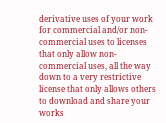derivative uses of your work for commercial and/or non-commercial uses to licenses that only allow non-commercial uses, all the way down to a very restrictive license that only allows others to download and share your works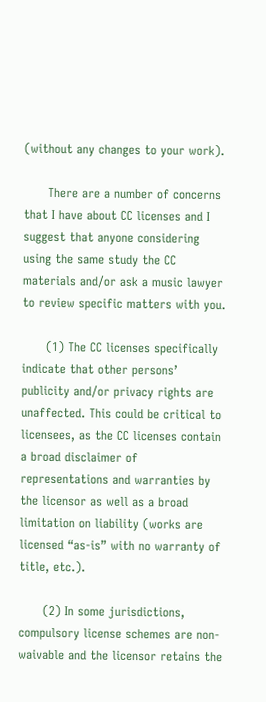(without any changes to your work).

      There are a number of concerns that I have about CC licenses and I suggest that anyone considering using the same study the CC materials and/or ask a music lawyer to review specific matters with you.

      (1) The CC licenses specifically indicate that other persons’ publicity and/or privacy rights are unaffected. This could be critical to licensees, as the CC licenses contain a broad disclaimer of representations and warranties by the licensor as well as a broad limitation on liability (works are licensed “as-is” with no warranty of title, etc.).

      (2) In some jurisdictions, compulsory license schemes are non-waivable and the licensor retains the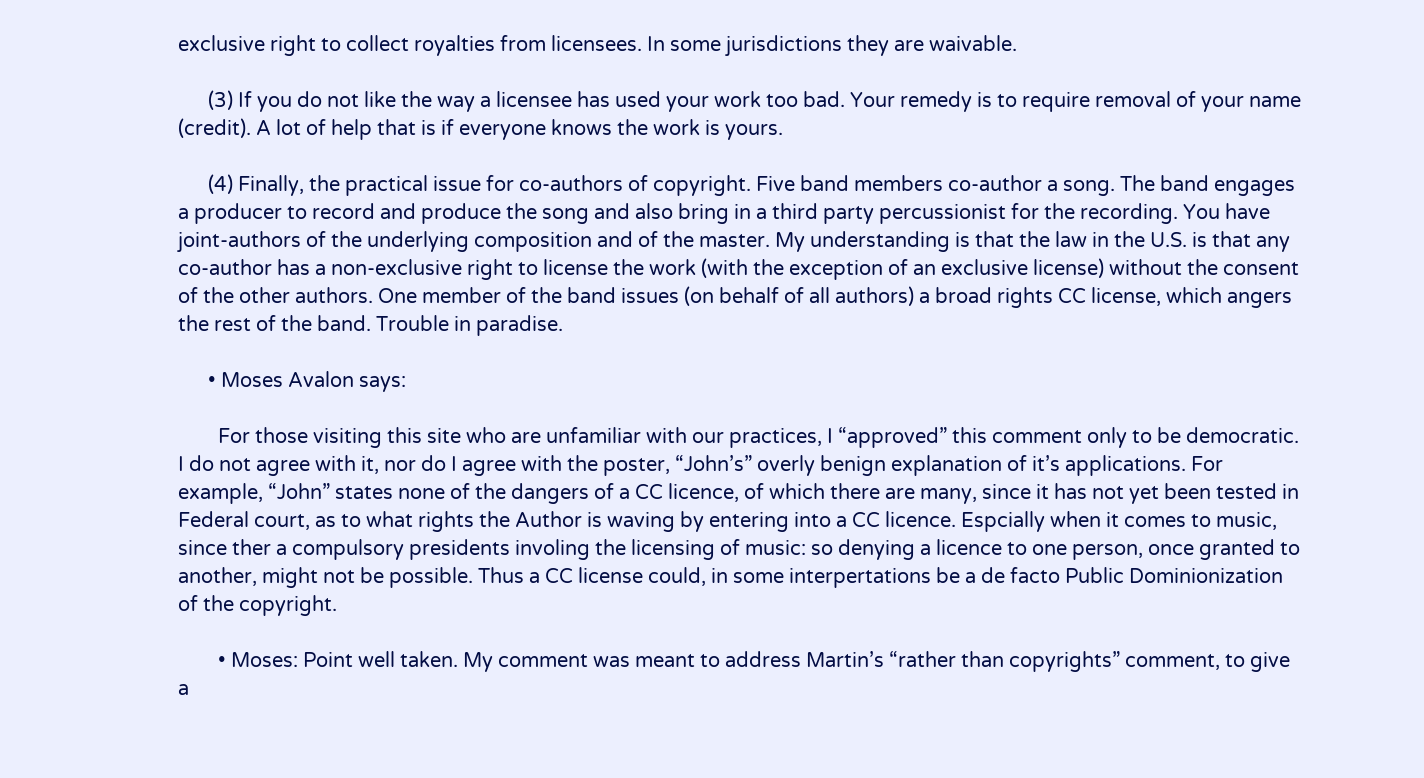exclusive right to collect royalties from licensees. In some jurisdictions they are waivable.

      (3) If you do not like the way a licensee has used your work too bad. Your remedy is to require removal of your name (credit). A lot of help that is if everyone knows the work is yours.

      (4) Finally, the practical issue for co-authors of copyright. Five band members co-author a song. The band engages a producer to record and produce the song and also bring in a third party percussionist for the recording. You have joint-authors of the underlying composition and of the master. My understanding is that the law in the U.S. is that any co-author has a non-exclusive right to license the work (with the exception of an exclusive license) without the consent of the other authors. One member of the band issues (on behalf of all authors) a broad rights CC license, which angers the rest of the band. Trouble in paradise.

      • Moses Avalon says:

        For those visiting this site who are unfamiliar with our practices, I “approved” this comment only to be democratic. I do not agree with it, nor do I agree with the poster, “John’s” overly benign explanation of it’s applications. For example, “John” states none of the dangers of a CC licence, of which there are many, since it has not yet been tested in Federal court, as to what rights the Author is waving by entering into a CC licence. Espcially when it comes to music, since ther a compulsory presidents involing the licensing of music: so denying a licence to one person, once granted to another, might not be possible. Thus a CC license could, in some interpertations be a de facto Public Dominionization of the copyright.

        • Moses: Point well taken. My comment was meant to address Martin’s “rather than copyrights” comment, to give a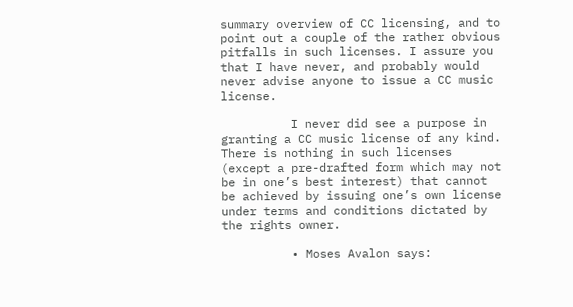summary overview of CC licensing, and to point out a couple of the rather obvious pitfalls in such licenses. I assure you that I have never, and probably would never advise anyone to issue a CC music license.

          I never did see a purpose in granting a CC music license of any kind. There is nothing in such licenses (except a pre-drafted form which may not be in one’s best interest) that cannot be achieved by issuing one’s own license under terms and conditions dictated by the rights owner.

          • Moses Avalon says: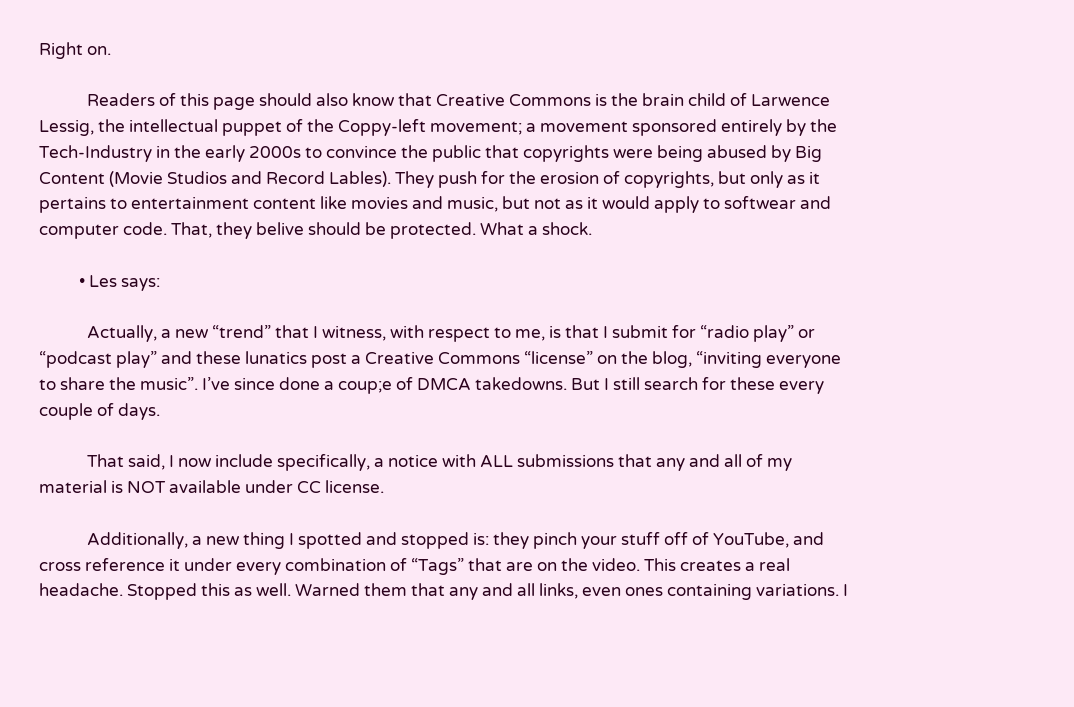Right on.

            Readers of this page should also know that Creative Commons is the brain child of Larwence Lessig, the intellectual puppet of the Coppy-left movement; a movement sponsored entirely by the Tech-Industry in the early 2000s to convince the public that copyrights were being abused by Big Content (Movie Studios and Record Lables). They push for the erosion of copyrights, but only as it pertains to entertainment content like movies and music, but not as it would apply to softwear and computer code. That, they belive should be protected. What a shock.

          • Les says:

            Actually, a new “trend” that I witness, with respect to me, is that I submit for “radio play” or “podcast play” and these lunatics post a Creative Commons “license” on the blog, “inviting everyone to share the music”. I’ve since done a coup;e of DMCA takedowns. But I still search for these every couple of days.

            That said, I now include specifically, a notice with ALL submissions that any and all of my material is NOT available under CC license.

            Additionally, a new thing I spotted and stopped is: they pinch your stuff off of YouTube, and cross reference it under every combination of “Tags” that are on the video. This creates a real headache. Stopped this as well. Warned them that any and all links, even ones containing variations. I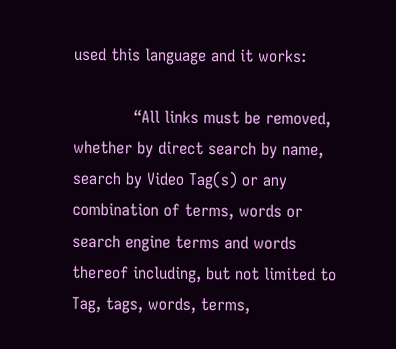used this language and it works:

            “All links must be removed, whether by direct search by name, search by Video Tag(s) or any combination of terms, words or search engine terms and words thereof including, but not limited to Tag, tags, words, terms,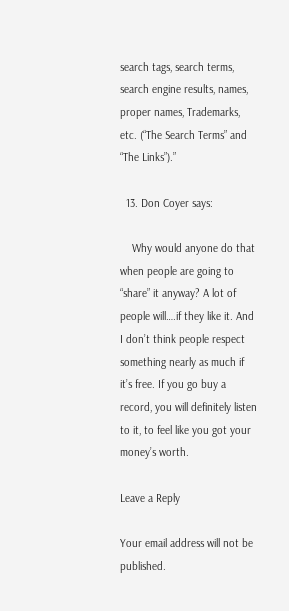search tags, search terms, search engine results, names, proper names, Trademarks, etc. (“The Search Terms” and “The Links”).”

  13. Don Coyer says:

    Why would anyone do that when people are going to “share” it anyway? A lot of people will….if they like it. And I don’t think people respect something nearly as much if it’s free. If you go buy a record, you will definitely listen to it, to feel like you got your money’s worth.

Leave a Reply

Your email address will not be published.